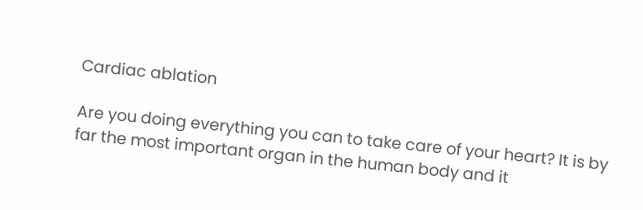Cardiac ablation

Are you doing everything you can to take care of your heart? It is by far the most important organ in the human body and it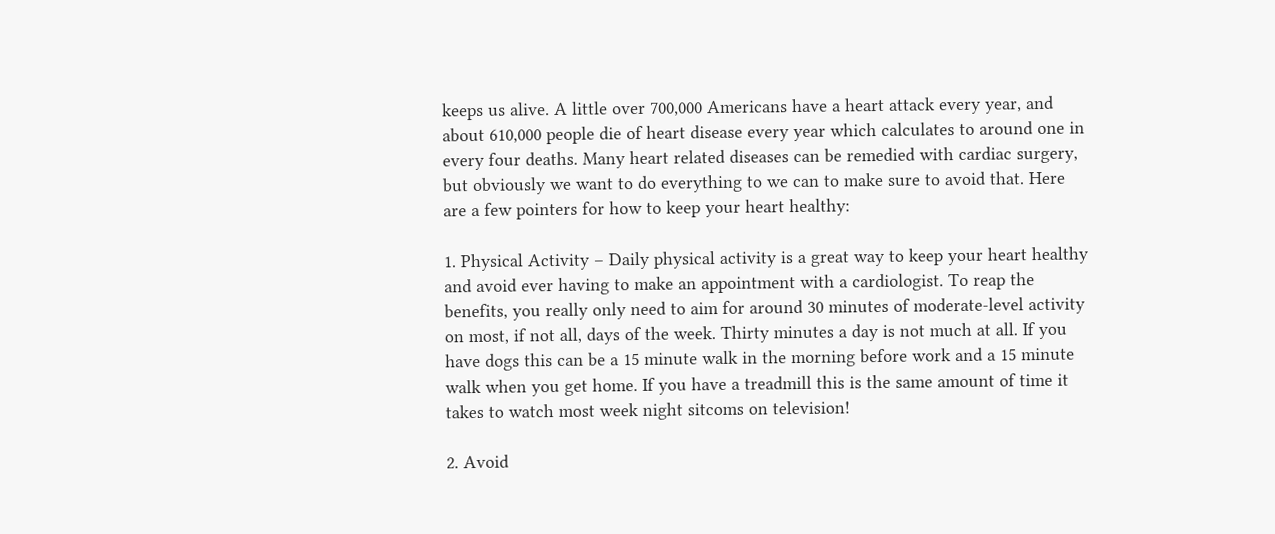keeps us alive. A little over 700,000 Americans have a heart attack every year, and about 610,000 people die of heart disease every year which calculates to around one in every four deaths. Many heart related diseases can be remedied with cardiac surgery, but obviously we want to do everything to we can to make sure to avoid that. Here are a few pointers for how to keep your heart healthy:

1. Physical Activity – Daily physical activity is a great way to keep your heart healthy and avoid ever having to make an appointment with a cardiologist. To reap the benefits, you really only need to aim for around 30 minutes of moderate-level activity on most, if not all, days of the week. Thirty minutes a day is not much at all. If you have dogs this can be a 15 minute walk in the morning before work and a 15 minute walk when you get home. If you have a treadmill this is the same amount of time it takes to watch most week night sitcoms on television!

2. Avoid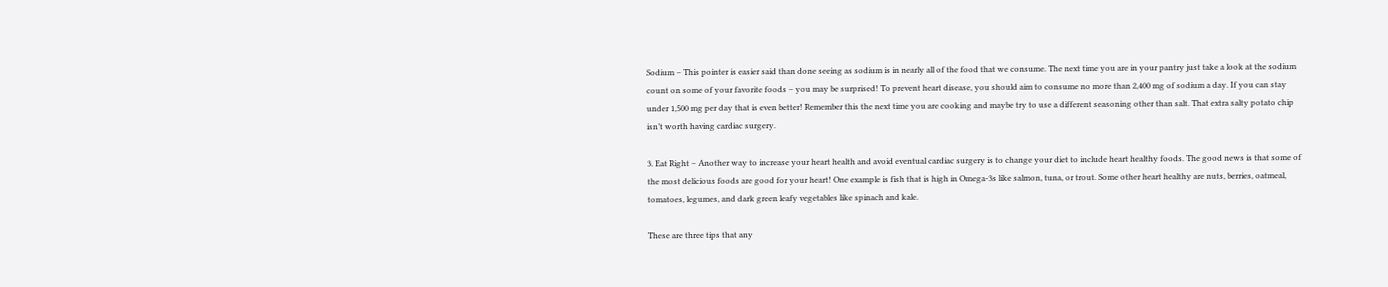Sodium – This pointer is easier said than done seeing as sodium is in nearly all of the food that we consume. The next time you are in your pantry just take a look at the sodium count on some of your favorite foods – you may be surprised! To prevent heart disease, you should aim to consume no more than 2,400 mg of sodium a day. If you can stay under 1,500 mg per day that is even better! Remember this the next time you are cooking and maybe try to use a different seasoning other than salt. That extra salty potato chip isn’t worth having cardiac surgery.

3. Eat Right – Another way to increase your heart health and avoid eventual cardiac surgery is to change your diet to include heart healthy foods. The good news is that some of the most delicious foods are good for your heart! One example is fish that is high in Omega-3s like salmon, tuna, or trout. Some other heart healthy are nuts, berries, oatmeal, tomatoes, legumes, and dark green leafy vegetables like spinach and kale.

These are three tips that any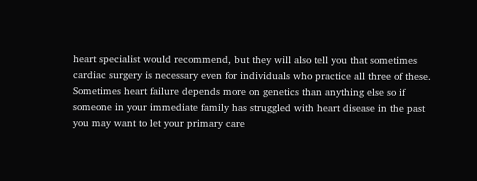heart specialist would recommend, but they will also tell you that sometimes cardiac surgery is necessary even for individuals who practice all three of these. Sometimes heart failure depends more on genetics than anything else so if someone in your immediate family has struggled with heart disease in the past you may want to let your primary care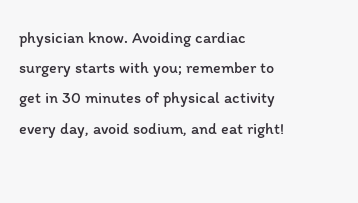physician know. Avoiding cardiac surgery starts with you; remember to get in 30 minutes of physical activity every day, avoid sodium, and eat right!